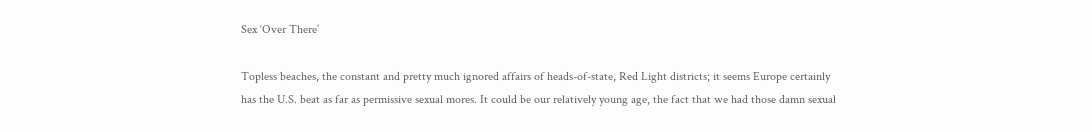Sex ‘Over There’

Topless beaches, the constant and pretty much ignored affairs of heads-of-state, Red Light districts; it seems Europe certainly has the U.S. beat as far as permissive sexual mores. It could be our relatively young age, the fact that we had those damn sexual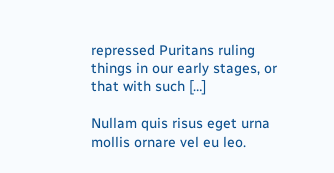repressed Puritans ruling things in our early stages, or that with such […]

Nullam quis risus eget urna mollis ornare vel eu leo.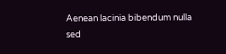Aenean lacinia bibendum nulla sed